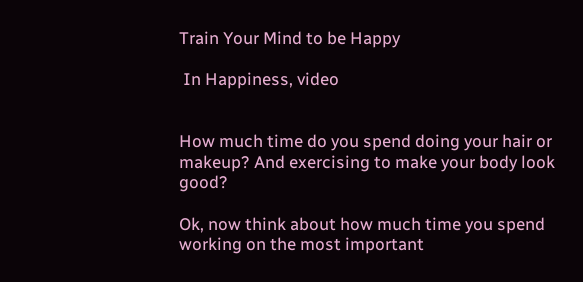Train Your Mind to be Happy

 In Happiness, video


How much time do you spend doing your hair or makeup? And exercising to make your body look good?

Ok, now think about how much time you spend working on the most important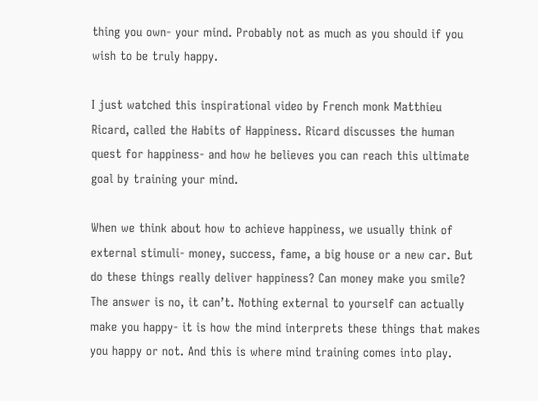thing you own- your mind. Probably not as much as you should if you wish to be truly happy.

I just watched this inspirational video by French monk Matthieu Ricard, called the Habits of Happiness. Ricard discusses the human quest for happiness- and how he believes you can reach this ultimate goal by training your mind.

When we think about how to achieve happiness, we usually think of external stimuli- money, success, fame, a big house or a new car. But do these things really deliver happiness? Can money make you smile? The answer is no, it can’t. Nothing external to yourself can actually make you happy- it is how the mind interprets these things that makes you happy or not. And this is where mind training comes into play.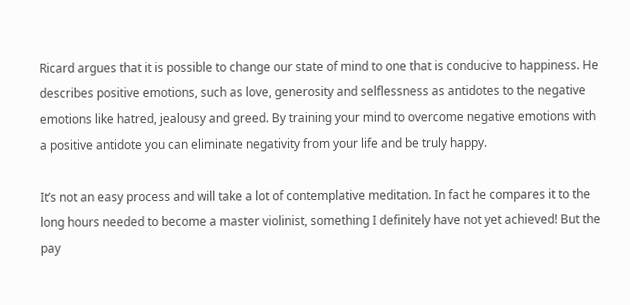Ricard argues that it is possible to change our state of mind to one that is conducive to happiness. He describes positive emotions, such as love, generosity and selflessness as antidotes to the negative emotions like hatred, jealousy and greed. By training your mind to overcome negative emotions with a positive antidote you can eliminate negativity from your life and be truly happy.

It’s not an easy process and will take a lot of contemplative meditation. In fact he compares it to the long hours needed to become a master violinist, something I definitely have not yet achieved! But the pay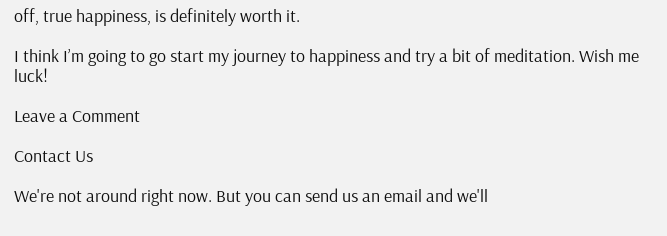off, true happiness, is definitely worth it.

I think I’m going to go start my journey to happiness and try a bit of meditation. Wish me luck!

Leave a Comment

Contact Us

We're not around right now. But you can send us an email and we'll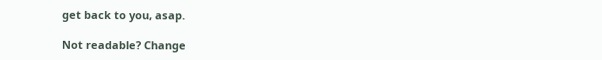get back to you, asap.

Not readable? Change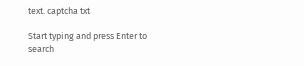text. captcha txt

Start typing and press Enter to search